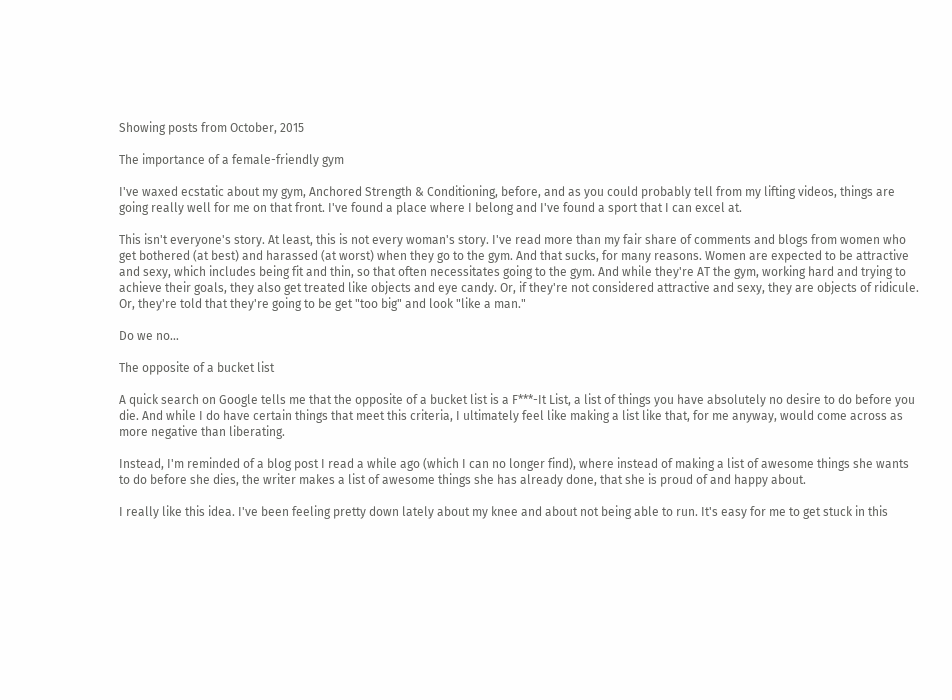Showing posts from October, 2015

The importance of a female-friendly gym

I've waxed ecstatic about my gym, Anchored Strength & Conditioning, before, and as you could probably tell from my lifting videos, things are going really well for me on that front. I've found a place where I belong and I've found a sport that I can excel at.

This isn't everyone's story. At least, this is not every woman's story. I've read more than my fair share of comments and blogs from women who get bothered (at best) and harassed (at worst) when they go to the gym. And that sucks, for many reasons. Women are expected to be attractive and sexy, which includes being fit and thin, so that often necessitates going to the gym. And while they're AT the gym, working hard and trying to achieve their goals, they also get treated like objects and eye candy. Or, if they're not considered attractive and sexy, they are objects of ridicule. Or, they're told that they're going to be get "too big" and look "like a man."

Do we no…

The opposite of a bucket list

A quick search on Google tells me that the opposite of a bucket list is a F***-It List, a list of things you have absolutely no desire to do before you die. And while I do have certain things that meet this criteria, I ultimately feel like making a list like that, for me anyway, would come across as more negative than liberating.

Instead, I'm reminded of a blog post I read a while ago (which I can no longer find), where instead of making a list of awesome things she wants to do before she dies, the writer makes a list of awesome things she has already done, that she is proud of and happy about.

I really like this idea. I've been feeling pretty down lately about my knee and about not being able to run. It's easy for me to get stuck in this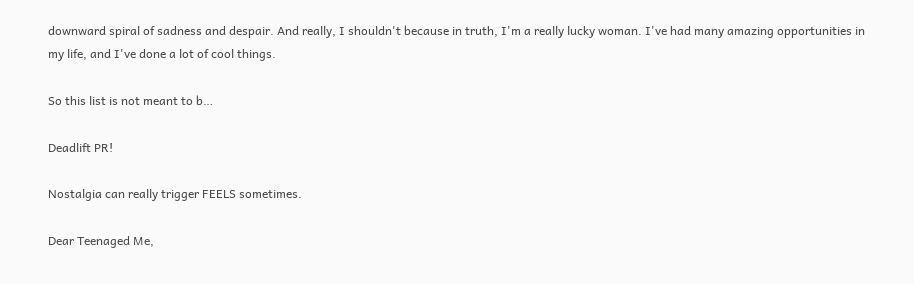downward spiral of sadness and despair. And really, I shouldn't because in truth, I'm a really lucky woman. I've had many amazing opportunities in my life, and I've done a lot of cool things.

So this list is not meant to b…

Deadlift PR!

Nostalgia can really trigger FEELS sometimes.

Dear Teenaged Me,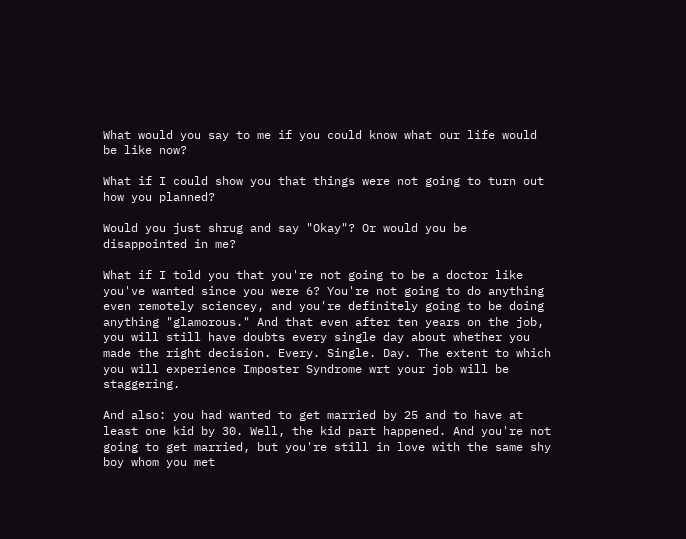What would you say to me if you could know what our life would be like now?

What if I could show you that things were not going to turn out how you planned?

Would you just shrug and say "Okay"? Or would you be disappointed in me?

What if I told you that you're not going to be a doctor like you've wanted since you were 6? You're not going to do anything even remotely sciencey, and you're definitely going to be doing anything "glamorous." And that even after ten years on the job, you will still have doubts every single day about whether you made the right decision. Every. Single. Day. The extent to which you will experience Imposter Syndrome wrt your job will be staggering.

And also: you had wanted to get married by 25 and to have at least one kid by 30. Well, the kid part happened. And you're not going to get married, but you're still in love with the same shy boy whom you met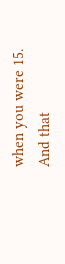when you were 15. And that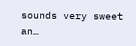sounds very sweet an…